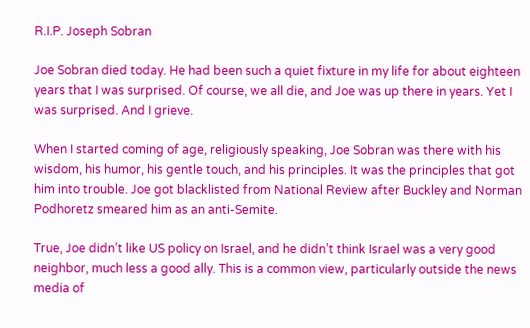R.I.P. Joseph Sobran

Joe Sobran died today. He had been such a quiet fixture in my life for about eighteen years that I was surprised. Of course, we all die, and Joe was up there in years. Yet I was surprised. And I grieve.

When I started coming of age, religiously speaking, Joe Sobran was there with his wisdom, his humor, his gentle touch, and his principles. It was the principles that got him into trouble. Joe got blacklisted from National Review after Buckley and Norman Podhoretz smeared him as an anti-Semite.

True, Joe didn’t like US policy on Israel, and he didn’t think Israel was a very good neighbor, much less a good ally. This is a common view, particularly outside the news media of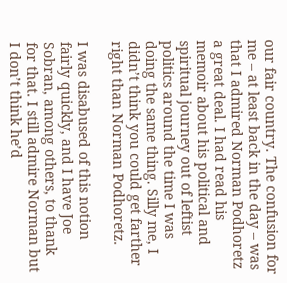our fair country. The confusion for me – at least back in the day – was that I admired Norman Podhoretz a great deal. I had read his memoir about his political and spiritual journey out of leftist politics around the time I was doing the same thing. Silly me, I didn’t think you could get farther right than Norman Podhoretz.

I was disabused of this notion fairly quickly, and I have Joe Sobran, among others, to thank for that. I still admire Norman but I don’t think he’d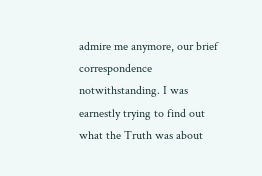admire me anymore, our brief correspondence notwithstanding. I was earnestly trying to find out what the Truth was about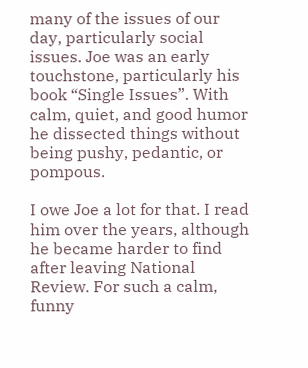many of the issues of our day, particularly social issues. Joe was an early touchstone, particularly his book “Single Issues”. With calm, quiet, and good humor he dissected things without being pushy, pedantic, or pompous.

I owe Joe a lot for that. I read him over the years, although he became harder to find after leaving National Review. For such a calm, funny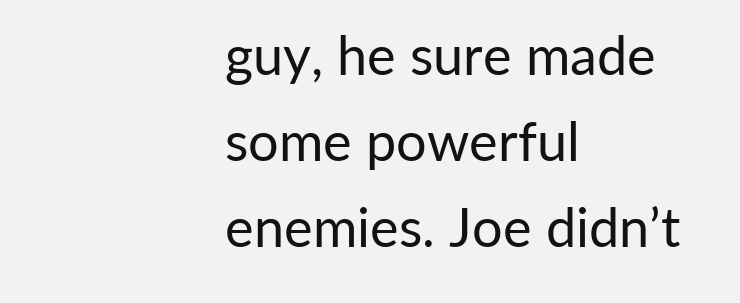guy, he sure made some powerful enemies. Joe didn’t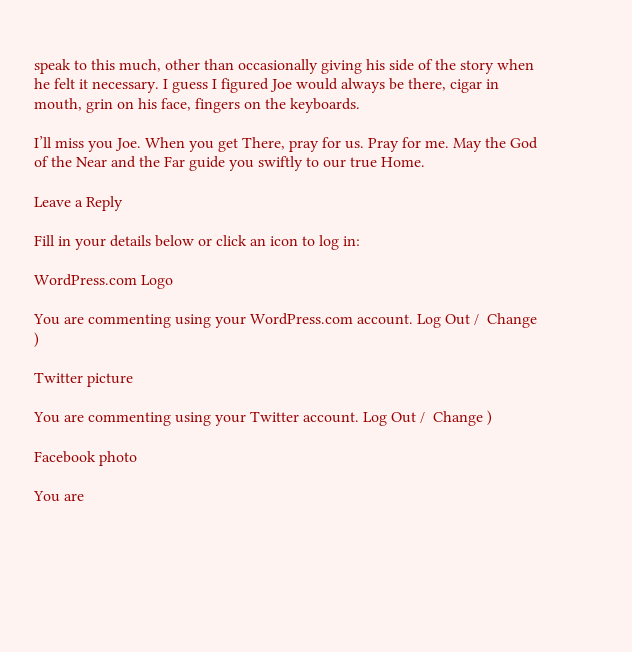speak to this much, other than occasionally giving his side of the story when he felt it necessary. I guess I figured Joe would always be there, cigar in mouth, grin on his face, fingers on the keyboards.

I’ll miss you Joe. When you get There, pray for us. Pray for me. May the God of the Near and the Far guide you swiftly to our true Home.

Leave a Reply

Fill in your details below or click an icon to log in:

WordPress.com Logo

You are commenting using your WordPress.com account. Log Out /  Change )

Twitter picture

You are commenting using your Twitter account. Log Out /  Change )

Facebook photo

You are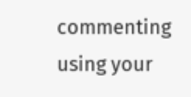commenting using your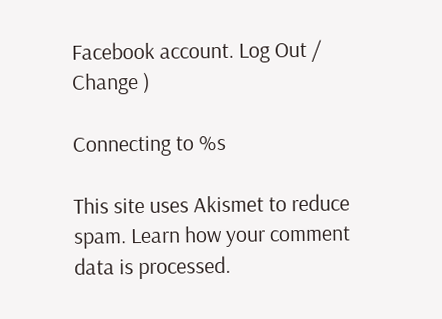Facebook account. Log Out /  Change )

Connecting to %s

This site uses Akismet to reduce spam. Learn how your comment data is processed.